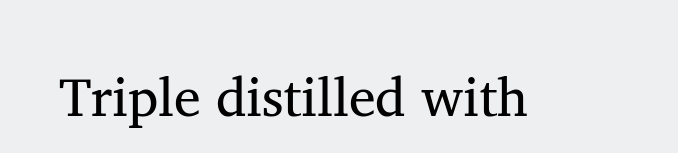Triple distilled with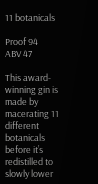11 botanicals

Proof 94
ABV 47

This award-winning gin is made by macerating 11 different botanicals before it’s redistilled to slowly lower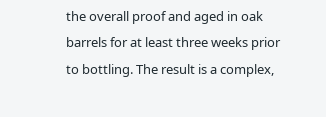the overall proof and aged in oak barrels for at least three weeks prior to bottling. The result is a complex,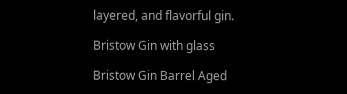layered, and flavorful gin.

Bristow Gin with glass

Bristow Gin Barrel Aged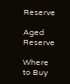Reserve

Aged Reserve

Where to Buy